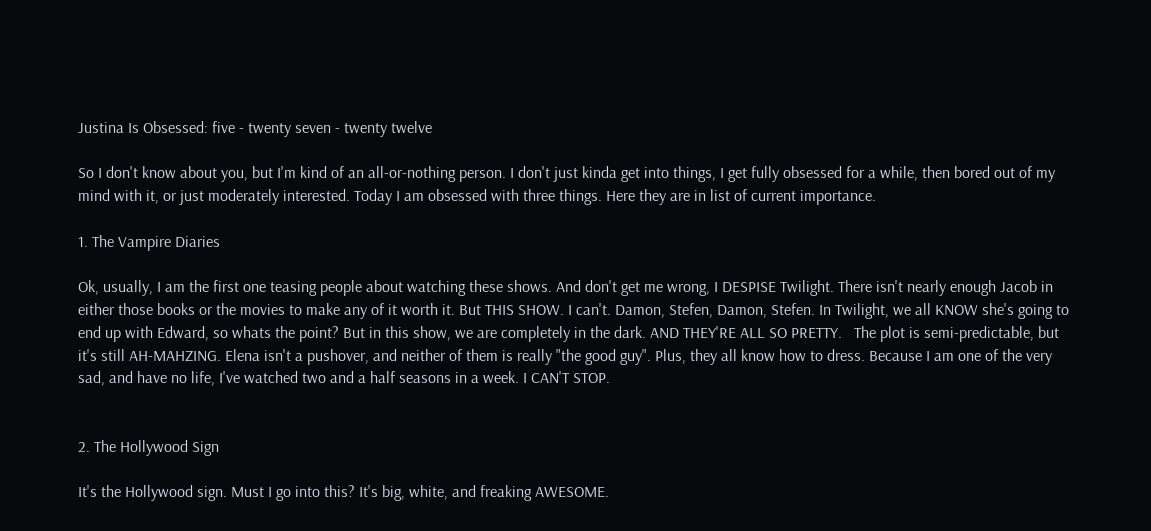Justina Is Obsessed: five - twenty seven - twenty twelve

So I don't know about you, but I'm kind of an all-or-nothing person. I don't just kinda get into things, I get fully obsessed for a while, then bored out of my mind with it, or just moderately interested. Today I am obsessed with three things. Here they are in list of current importance.

1. The Vampire Diaries

Ok, usually, I am the first one teasing people about watching these shows. And don't get me wrong, I DESPISE Twilight. There isn't nearly enough Jacob in either those books or the movies to make any of it worth it. But THIS SHOW. I can't. Damon, Stefen, Damon, Stefen. In Twilight, we all KNOW she's going to end up with Edward, so whats the point? But in this show, we are completely in the dark. AND THEY'RE ALL SO PRETTY.   The plot is semi-predictable, but it's still AH-MAHZING. Elena isn't a pushover, and neither of them is really "the good guy". Plus, they all know how to dress. Because I am one of the very sad, and have no life, I've watched two and a half seasons in a week. I CAN'T STOP.


2. The Hollywood Sign

It's the Hollywood sign. Must I go into this? It's big, white, and freaking AWESOME.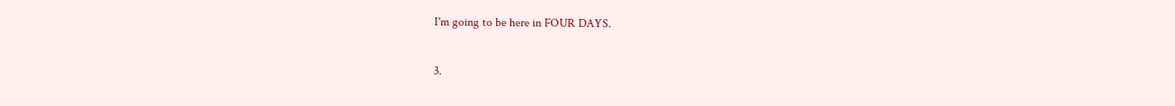I'm going to be here in FOUR DAYS.


3.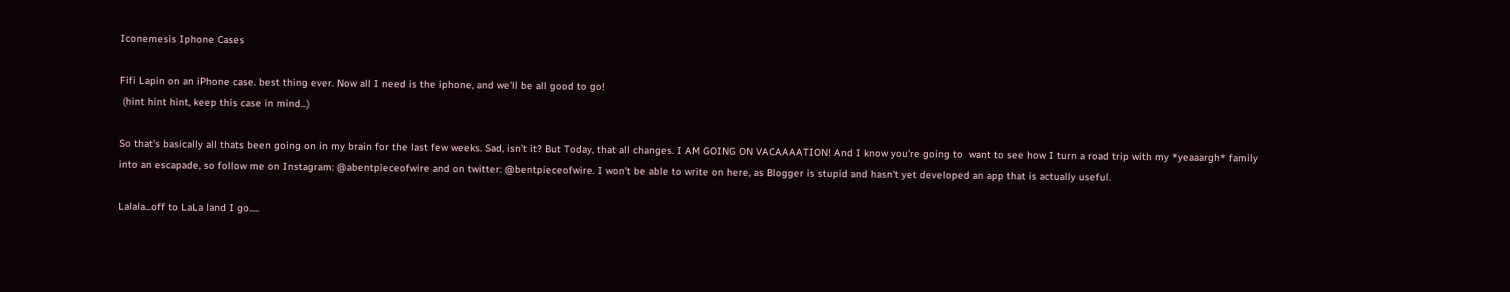Iconemesis Iphone Cases

Fifi Lapin on an iPhone case. best thing ever. Now all I need is the iphone, and we'll be all good to go!
 (hint hint hint, keep this case in mind...)

So that's basically all thats been going on in my brain for the last few weeks. Sad, isn't it? But Today, that all changes. I AM GOING ON VACAAAATION! And I know you're going to  want to see how I turn a road trip with my *yeaaargh* family into an escapade, so follow me on Instagram: @abentpieceofwire and on twitter: @bentpieceofwire. I won't be able to write on here, as Blogger is stupid and hasn't yet developed an app that is actually useful.

Lalala...off to LaLa land I go.....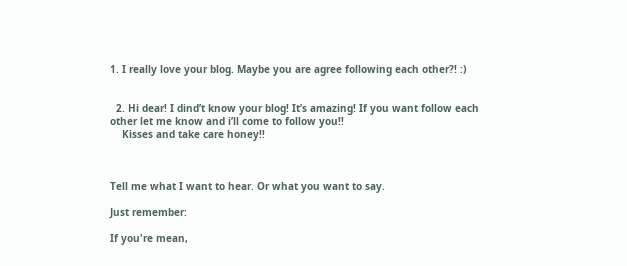1. I really love your blog. Maybe you are agree following each other?! :)


  2. Hi dear! I dind’t know your blog! It’s amazing! If you want follow each other let me know and i’ll come to follow you!!
    Kisses and take care honey!!



Tell me what I want to hear. Or what you want to say.

Just remember:

If you're mean,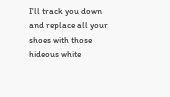I'll track you down and replace all your shoes with those hideous white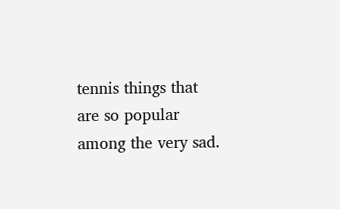tennis things that are so popular among the very sad.